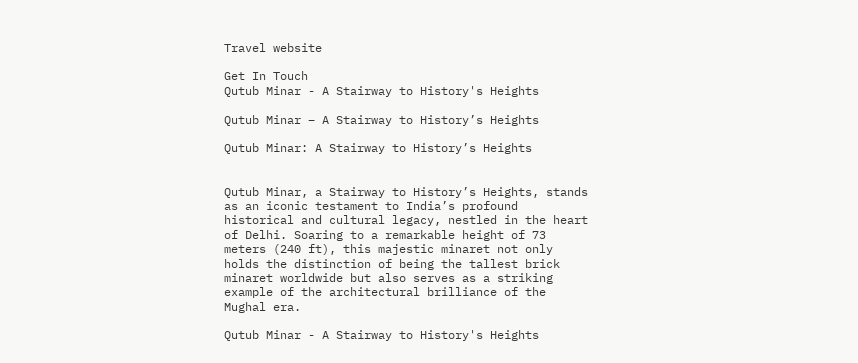Travel website

Get In Touch
Qutub Minar - A Stairway to History's Heights

Qutub Minar – A Stairway to History’s Heights

Qutub Minar: A Stairway to History’s Heights


Qutub Minar, a Stairway to History’s Heights, stands as an iconic testament to India’s profound historical and cultural legacy, nestled in the heart of Delhi. Soaring to a remarkable height of 73 meters (240 ft), this majestic minaret not only holds the distinction of being the tallest brick minaret worldwide but also serves as a striking example of the architectural brilliance of the Mughal era.

Qutub Minar - A Stairway to History's Heights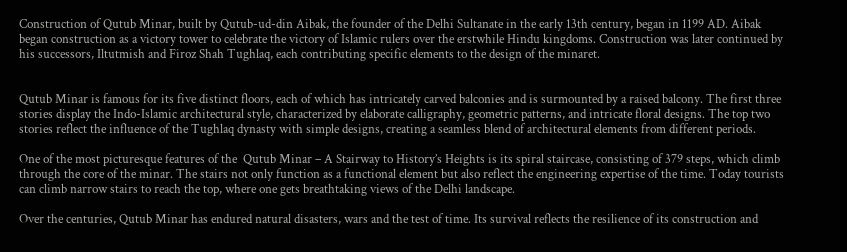Construction of Qutub Minar, built by Qutub-ud-din Aibak, the founder of the Delhi Sultanate in the early 13th century, began in 1199 AD. Aibak began construction as a victory tower to celebrate the victory of Islamic rulers over the erstwhile Hindu kingdoms. Construction was later continued by his successors, Iltutmish and Firoz Shah Tughlaq, each contributing specific elements to the design of the minaret.


Qutub Minar is famous for its five distinct floors, each of which has intricately carved balconies and is surmounted by a raised balcony. The first three stories display the Indo-Islamic architectural style, characterized by elaborate calligraphy, geometric patterns, and intricate floral designs. The top two stories reflect the influence of the Tughlaq dynasty with simple designs, creating a seamless blend of architectural elements from different periods.

One of the most picturesque features of the  Qutub Minar – A Stairway to History’s Heights is its spiral staircase, consisting of 379 steps, which climb through the core of the minar. The stairs not only function as a functional element but also reflect the engineering expertise of the time. Today tourists can climb narrow stairs to reach the top, where one gets breathtaking views of the Delhi landscape.

Over the centuries, Qutub Minar has endured natural disasters, wars and the test of time. Its survival reflects the resilience of its construction and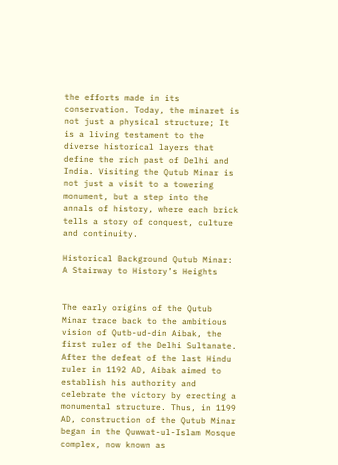the efforts made in its conservation. Today, the minaret is not just a physical structure; It is a living testament to the diverse historical layers that define the rich past of Delhi and India. Visiting the Qutub Minar is not just a visit to a towering monument, but a step into the annals of history, where each brick tells a story of conquest, culture and continuity.

Historical Background Qutub Minar: A Stairway to History’s Heights


The early origins of the Qutub Minar trace back to the ambitious vision of Qutb-ud-din Aibak, the first ruler of the Delhi Sultanate. After the defeat of the last Hindu ruler in 1192 AD, Aibak aimed to establish his authority and celebrate the victory by erecting a monumental structure. Thus, in 1199 AD, construction of the Qutub Minar began in the Quwwat-ul-Islam Mosque complex, now known as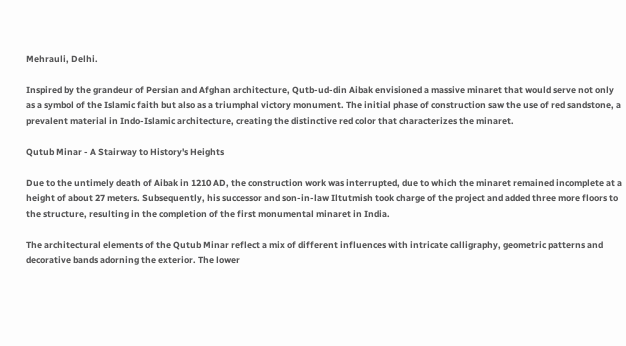Mehrauli, Delhi.

Inspired by the grandeur of Persian and Afghan architecture, Qutb-ud-din Aibak envisioned a massive minaret that would serve not only as a symbol of the Islamic faith but also as a triumphal victory monument. The initial phase of construction saw the use of red sandstone, a prevalent material in Indo-Islamic architecture, creating the distinctive red color that characterizes the minaret.

Qutub Minar - A Stairway to History's Heights

Due to the untimely death of Aibak in 1210 AD, the construction work was interrupted, due to which the minaret remained incomplete at a height of about 27 meters. Subsequently, his successor and son-in-law Iltutmish took charge of the project and added three more floors to the structure, resulting in the completion of the first monumental minaret in India.

The architectural elements of the Qutub Minar reflect a mix of different influences with intricate calligraphy, geometric patterns and decorative bands adorning the exterior. The lower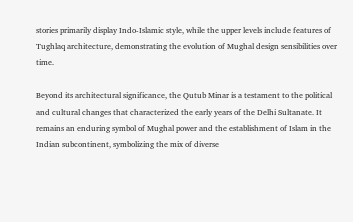stories primarily display Indo-Islamic style, while the upper levels include features of Tughlaq architecture, demonstrating the evolution of Mughal design sensibilities over time.

Beyond its architectural significance, the Qutub Minar is a testament to the political and cultural changes that characterized the early years of the Delhi Sultanate. It remains an enduring symbol of Mughal power and the establishment of Islam in the Indian subcontinent, symbolizing the mix of diverse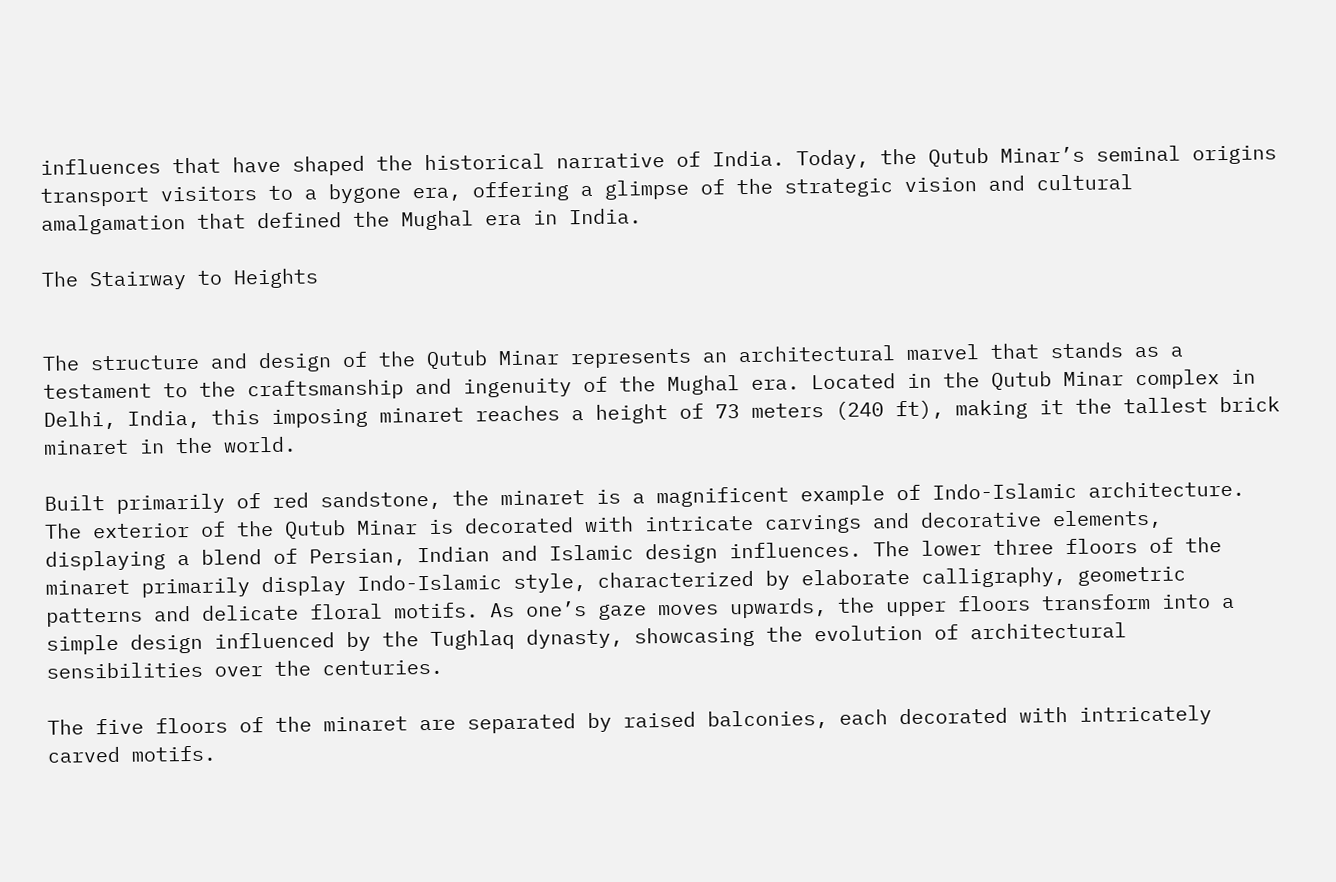influences that have shaped the historical narrative of India. Today, the Qutub Minar’s seminal origins transport visitors to a bygone era, offering a glimpse of the strategic vision and cultural amalgamation that defined the Mughal era in India.

The Stairway to Heights


The structure and design of the Qutub Minar represents an architectural marvel that stands as a testament to the craftsmanship and ingenuity of the Mughal era. Located in the Qutub Minar complex in Delhi, India, this imposing minaret reaches a height of 73 meters (240 ft), making it the tallest brick minaret in the world.

Built primarily of red sandstone, the minaret is a magnificent example of Indo-Islamic architecture. The exterior of the Qutub Minar is decorated with intricate carvings and decorative elements, displaying a blend of Persian, Indian and Islamic design influences. The lower three floors of the minaret primarily display Indo-Islamic style, characterized by elaborate calligraphy, geometric patterns and delicate floral motifs. As one’s gaze moves upwards, the upper floors transform into a simple design influenced by the Tughlaq dynasty, showcasing the evolution of architectural sensibilities over the centuries.

The five floors of the minaret are separated by raised balconies, each decorated with intricately carved motifs.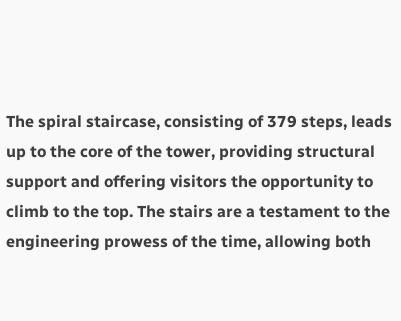The spiral staircase, consisting of 379 steps, leads up to the core of the tower, providing structural support and offering visitors the opportunity to climb to the top. The stairs are a testament to the engineering prowess of the time, allowing both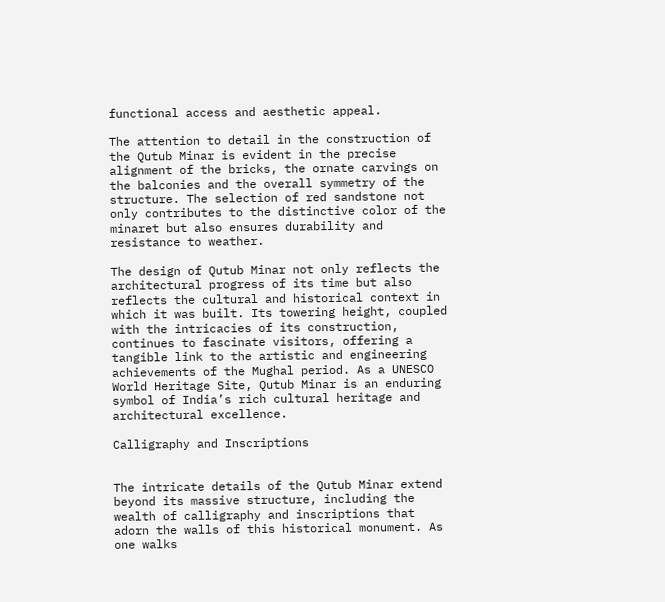functional access and aesthetic appeal.

The attention to detail in the construction of the Qutub Minar is evident in the precise alignment of the bricks, the ornate carvings on the balconies and the overall symmetry of the structure. The selection of red sandstone not only contributes to the distinctive color of the minaret but also ensures durability and resistance to weather.

The design of Qutub Minar not only reflects the architectural progress of its time but also reflects the cultural and historical context in which it was built. Its towering height, coupled with the intricacies of its construction, continues to fascinate visitors, offering a tangible link to the artistic and engineering achievements of the Mughal period. As a UNESCO World Heritage Site, Qutub Minar is an enduring symbol of India’s rich cultural heritage and architectural excellence.

Calligraphy and Inscriptions


The intricate details of the Qutub Minar extend beyond its massive structure, including the wealth of calligraphy and inscriptions that adorn the walls of this historical monument. As one walks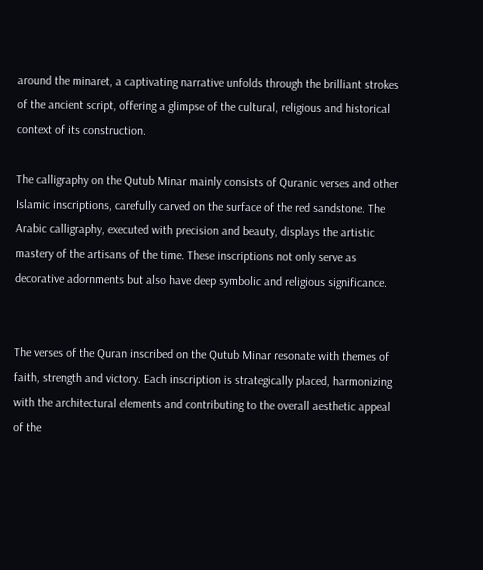around the minaret, a captivating narrative unfolds through the brilliant strokes of the ancient script, offering a glimpse of the cultural, religious and historical context of its construction.

The calligraphy on the Qutub Minar mainly consists of Quranic verses and other Islamic inscriptions, carefully carved on the surface of the red sandstone. The Arabic calligraphy, executed with precision and beauty, displays the artistic mastery of the artisans of the time. These inscriptions not only serve as decorative adornments but also have deep symbolic and religious significance.


The verses of the Quran inscribed on the Qutub Minar resonate with themes of faith, strength and victory. Each inscription is strategically placed, harmonizing with the architectural elements and contributing to the overall aesthetic appeal of the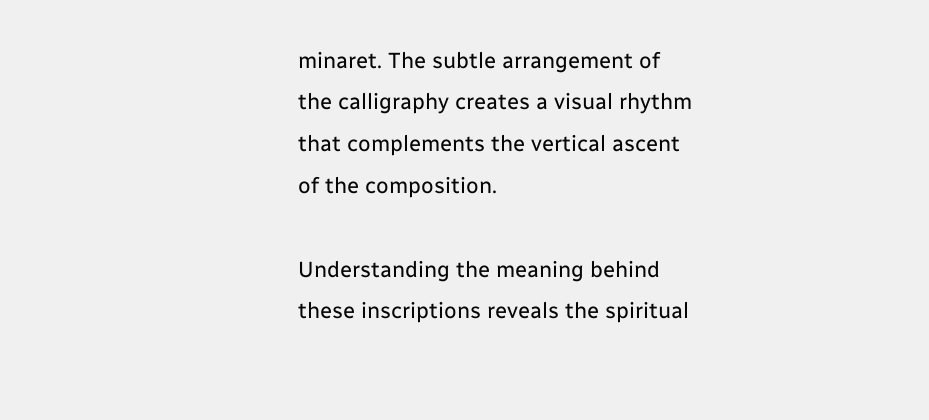minaret. The subtle arrangement of the calligraphy creates a visual rhythm that complements the vertical ascent of the composition.

Understanding the meaning behind these inscriptions reveals the spiritual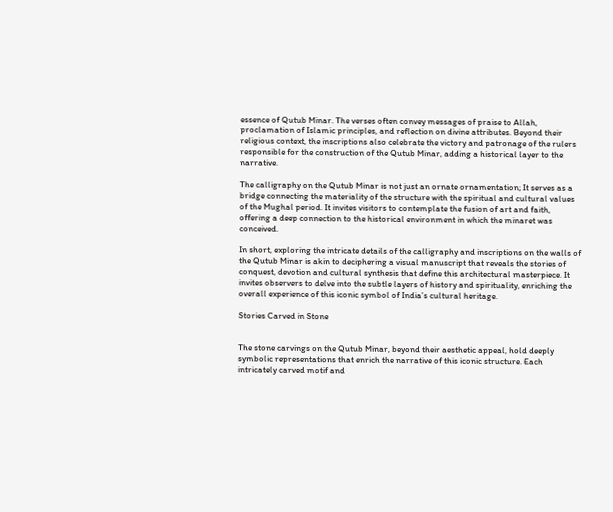essence of Qutub Minar. The verses often convey messages of praise to Allah, proclamation of Islamic principles, and reflection on divine attributes. Beyond their religious context, the inscriptions also celebrate the victory and patronage of the rulers responsible for the construction of the Qutub Minar, adding a historical layer to the narrative.

The calligraphy on the Qutub Minar is not just an ornate ornamentation; It serves as a bridge connecting the materiality of the structure with the spiritual and cultural values of the Mughal period. It invites visitors to contemplate the fusion of art and faith, offering a deep connection to the historical environment in which the minaret was conceived.

In short, exploring the intricate details of the calligraphy and inscriptions on the walls of the Qutub Minar is akin to deciphering a visual manuscript that reveals the stories of conquest, devotion and cultural synthesis that define this architectural masterpiece. It invites observers to delve into the subtle layers of history and spirituality, enriching the overall experience of this iconic symbol of India’s cultural heritage.

Stories Carved in Stone


The stone carvings on the Qutub Minar, beyond their aesthetic appeal, hold deeply symbolic representations that enrich the narrative of this iconic structure. Each intricately carved motif and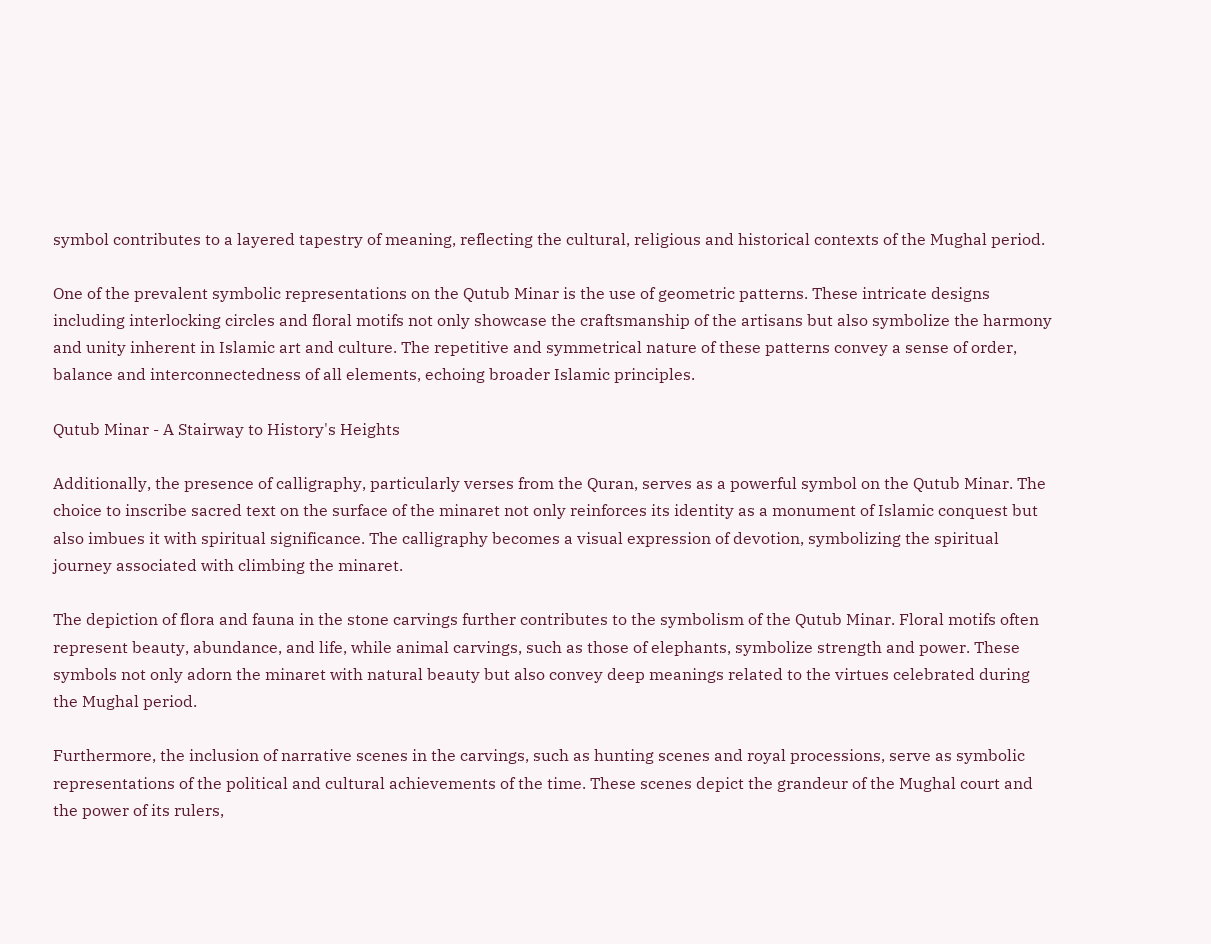symbol contributes to a layered tapestry of meaning, reflecting the cultural, religious and historical contexts of the Mughal period.

One of the prevalent symbolic representations on the Qutub Minar is the use of geometric patterns. These intricate designs including interlocking circles and floral motifs not only showcase the craftsmanship of the artisans but also symbolize the harmony and unity inherent in Islamic art and culture. The repetitive and symmetrical nature of these patterns convey a sense of order, balance and interconnectedness of all elements, echoing broader Islamic principles.

Qutub Minar - A Stairway to History's Heights

Additionally, the presence of calligraphy, particularly verses from the Quran, serves as a powerful symbol on the Qutub Minar. The choice to inscribe sacred text on the surface of the minaret not only reinforces its identity as a monument of Islamic conquest but also imbues it with spiritual significance. The calligraphy becomes a visual expression of devotion, symbolizing the spiritual journey associated with climbing the minaret.

The depiction of flora and fauna in the stone carvings further contributes to the symbolism of the Qutub Minar. Floral motifs often represent beauty, abundance, and life, while animal carvings, such as those of elephants, symbolize strength and power. These symbols not only adorn the minaret with natural beauty but also convey deep meanings related to the virtues celebrated during the Mughal period.

Furthermore, the inclusion of narrative scenes in the carvings, such as hunting scenes and royal processions, serve as symbolic representations of the political and cultural achievements of the time. These scenes depict the grandeur of the Mughal court and the power of its rulers,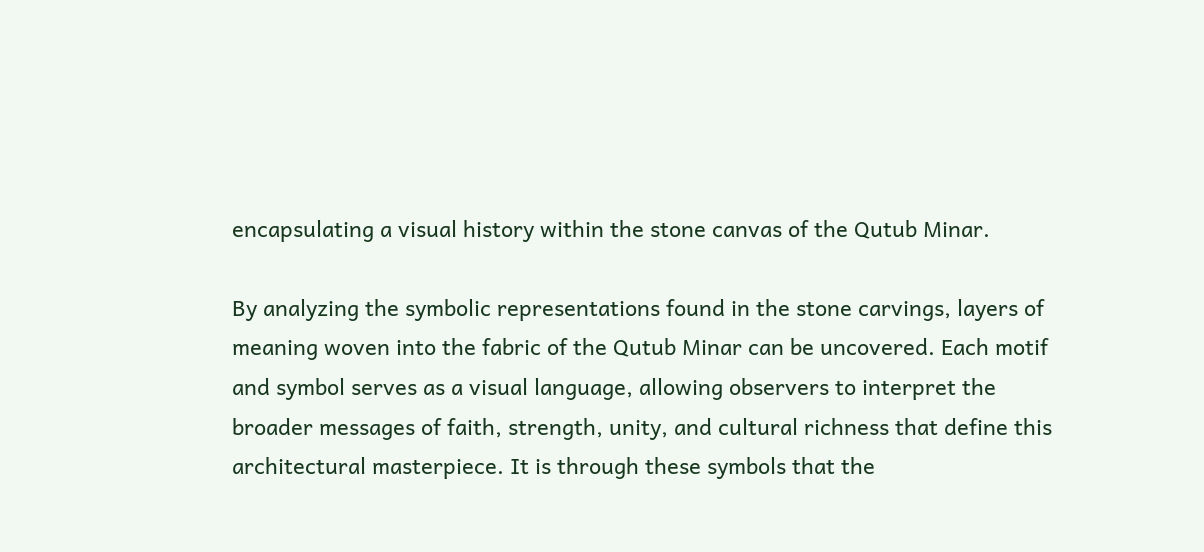encapsulating a visual history within the stone canvas of the Qutub Minar.

By analyzing the symbolic representations found in the stone carvings, layers of meaning woven into the fabric of the Qutub Minar can be uncovered. Each motif and symbol serves as a visual language, allowing observers to interpret the broader messages of faith, strength, unity, and cultural richness that define this architectural masterpiece. It is through these symbols that the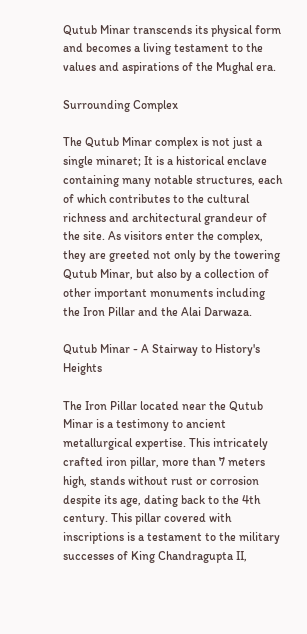Qutub Minar transcends its physical form and becomes a living testament to the values and aspirations of the Mughal era.

Surrounding Complex

The Qutub Minar complex is not just a single minaret; It is a historical enclave containing many notable structures, each of which contributes to the cultural richness and architectural grandeur of the site. As visitors enter the complex, they are greeted not only by the towering Qutub Minar, but also by a collection of other important monuments including the Iron Pillar and the Alai Darwaza.

Qutub Minar - A Stairway to History's Heights

The Iron Pillar located near the Qutub Minar is a testimony to ancient metallurgical expertise. This intricately crafted iron pillar, more than 7 meters high, stands without rust or corrosion despite its age, dating back to the 4th century. This pillar covered with inscriptions is a testament to the military successes of King Chandragupta II,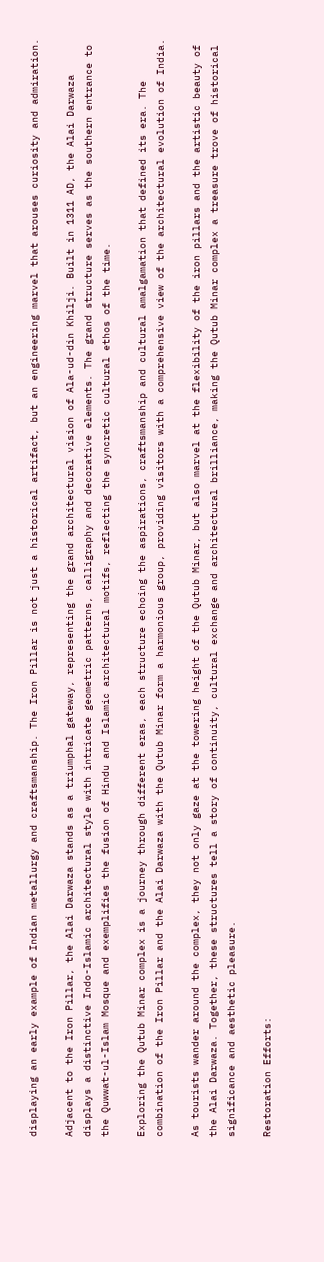displaying an early example of Indian metallurgy and craftsmanship. The Iron Pillar is not just a historical artifact, but an engineering marvel that arouses curiosity and admiration.

Adjacent to the Iron Pillar, the Alai Darwaza stands as a triumphal gateway, representing the grand architectural vision of Ala-ud-din Khilji. Built in 1311 AD, the Alai Darwaza displays a distinctive Indo-Islamic architectural style with intricate geometric patterns, calligraphy and decorative elements. The grand structure serves as the southern entrance to the Quwwat-ul-Islam Mosque and exemplifies the fusion of Hindu and Islamic architectural motifs, reflecting the syncretic cultural ethos of the time.

Exploring the Qutub Minar complex is a journey through different eras, each structure echoing the aspirations, craftsmanship and cultural amalgamation that defined its era. The combination of the Iron Pillar and the Alai Darwaza with the Qutub Minar form a harmonious group, providing visitors with a comprehensive view of the architectural evolution of India.

As tourists wander around the complex, they not only gaze at the towering height of the Qutub Minar, but also marvel at the flexibility of the iron pillars and the artistic beauty of the Alai Darwaza. Together, these structures tell a story of continuity, cultural exchange and architectural brilliance, making the Qutub Minar complex a treasure trove of historical significance and aesthetic pleasure.

Restoration Efforts: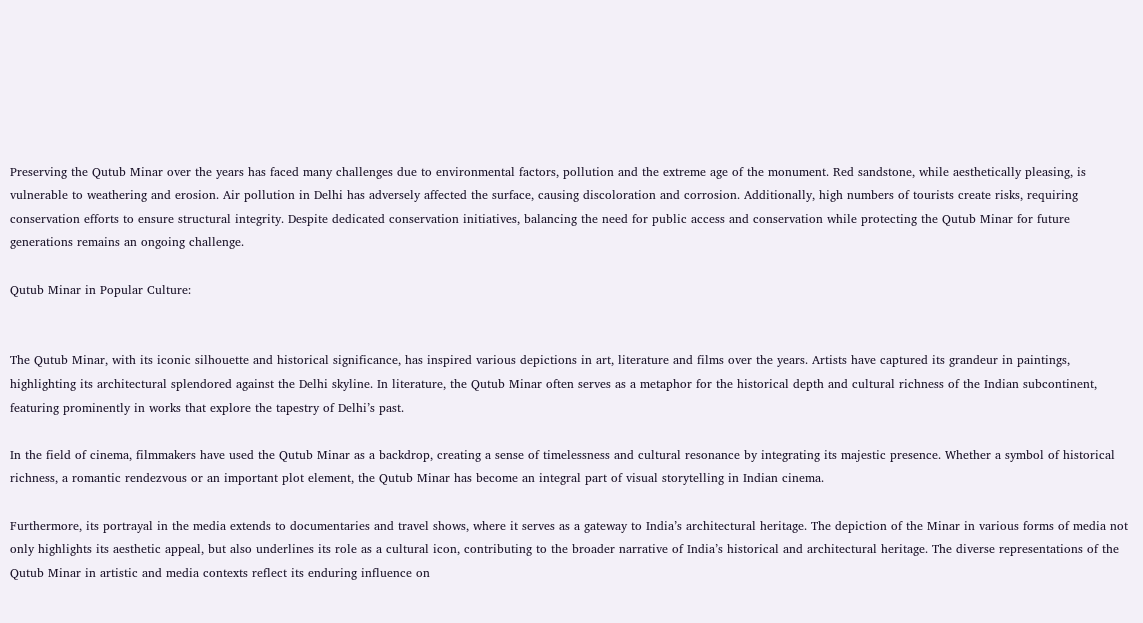Preserving the Qutub Minar over the years has faced many challenges due to environmental factors, pollution and the extreme age of the monument. Red sandstone, while aesthetically pleasing, is vulnerable to weathering and erosion. Air pollution in Delhi has adversely affected the surface, causing discoloration and corrosion. Additionally, high numbers of tourists create risks, requiring conservation efforts to ensure structural integrity. Despite dedicated conservation initiatives, balancing the need for public access and conservation while protecting the Qutub Minar for future generations remains an ongoing challenge.

Qutub Minar in Popular Culture:


The Qutub Minar, with its iconic silhouette and historical significance, has inspired various depictions in art, literature and films over the years. Artists have captured its grandeur in paintings, highlighting its architectural splendored against the Delhi skyline. In literature, the Qutub Minar often serves as a metaphor for the historical depth and cultural richness of the Indian subcontinent, featuring prominently in works that explore the tapestry of Delhi’s past.

In the field of cinema, filmmakers have used the Qutub Minar as a backdrop, creating a sense of timelessness and cultural resonance by integrating its majestic presence. Whether a symbol of historical richness, a romantic rendezvous or an important plot element, the Qutub Minar has become an integral part of visual storytelling in Indian cinema.

Furthermore, its portrayal in the media extends to documentaries and travel shows, where it serves as a gateway to India’s architectural heritage. The depiction of the Minar in various forms of media not only highlights its aesthetic appeal, but also underlines its role as a cultural icon, contributing to the broader narrative of India’s historical and architectural heritage. The diverse representations of the Qutub Minar in artistic and media contexts reflect its enduring influence on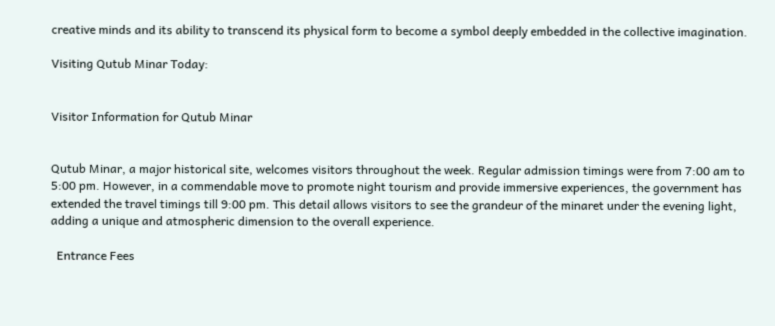creative minds and its ability to transcend its physical form to become a symbol deeply embedded in the collective imagination.

Visiting Qutub Minar Today:


Visitor Information for Qutub Minar


Qutub Minar, a major historical site, welcomes visitors throughout the week. Regular admission timings were from 7:00 am to 5:00 pm. However, in a commendable move to promote night tourism and provide immersive experiences, the government has extended the travel timings till 9:00 pm. This detail allows visitors to see the grandeur of the minaret under the evening light, adding a unique and atmospheric dimension to the overall experience.

  Entrance Fees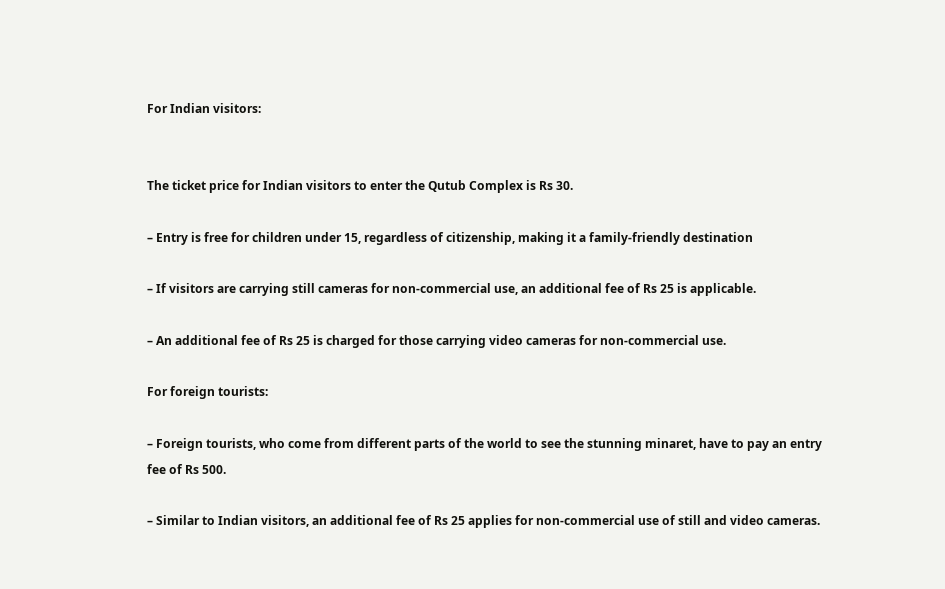For Indian visitors:


The ticket price for Indian visitors to enter the Qutub Complex is Rs 30.

– Entry is free for children under 15, regardless of citizenship, making it a family-friendly destination

– If visitors are carrying still cameras for non-commercial use, an additional fee of Rs 25 is applicable.

– An additional fee of Rs 25 is charged for those carrying video cameras for non-commercial use.

For foreign tourists:

– Foreign tourists, who come from different parts of the world to see the stunning minaret, have to pay an entry fee of Rs 500.

– Similar to Indian visitors, an additional fee of Rs 25 applies for non-commercial use of still and video cameras.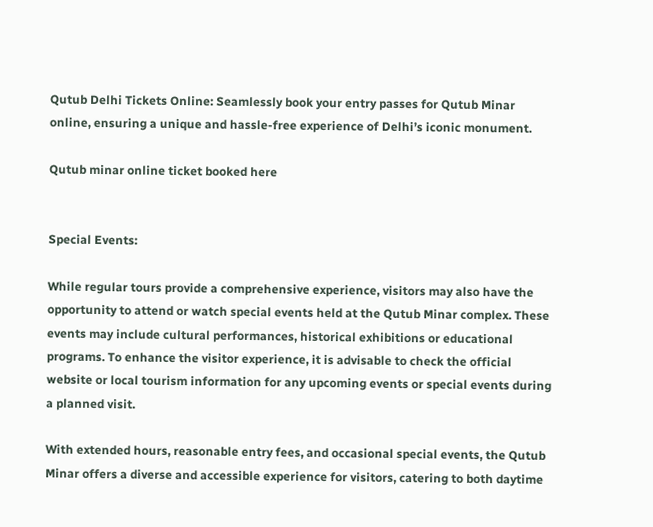Qutub Delhi Tickets Online: Seamlessly book your entry passes for Qutub Minar online, ensuring a unique and hassle-free experience of Delhi’s iconic monument.

Qutub minar online ticket booked here


Special Events:

While regular tours provide a comprehensive experience, visitors may also have the opportunity to attend or watch special events held at the Qutub Minar complex. These events may include cultural performances, historical exhibitions or educational programs. To enhance the visitor experience, it is advisable to check the official website or local tourism information for any upcoming events or special events during a planned visit.

With extended hours, reasonable entry fees, and occasional special events, the Qutub Minar offers a diverse and accessible experience for visitors, catering to both daytime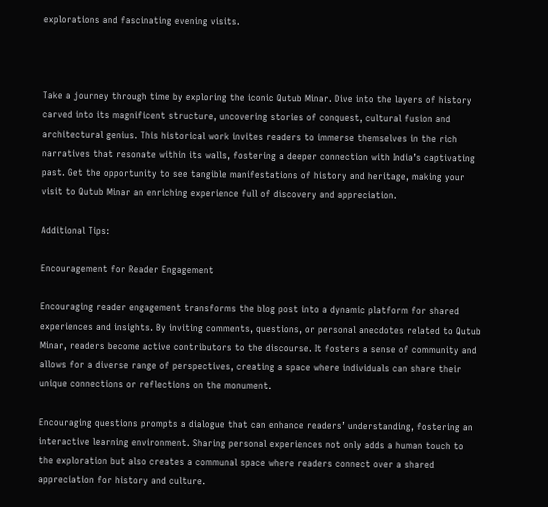explorations and fascinating evening visits.



Take a journey through time by exploring the iconic Qutub Minar. Dive into the layers of history carved into its magnificent structure, uncovering stories of conquest, cultural fusion and architectural genius. This historical work invites readers to immerse themselves in the rich narratives that resonate within its walls, fostering a deeper connection with India’s captivating past. Get the opportunity to see tangible manifestations of history and heritage, making your visit to Qutub Minar an enriching experience full of discovery and appreciation.

Additional Tips:

Encouragement for Reader Engagement

Encouraging reader engagement transforms the blog post into a dynamic platform for shared experiences and insights. By inviting comments, questions, or personal anecdotes related to Qutub Minar, readers become active contributors to the discourse. It fosters a sense of community and allows for a diverse range of perspectives, creating a space where individuals can share their unique connections or reflections on the monument.

Encouraging questions prompts a dialogue that can enhance readers’ understanding, fostering an interactive learning environment. Sharing personal experiences not only adds a human touch to the exploration but also creates a communal space where readers connect over a shared appreciation for history and culture.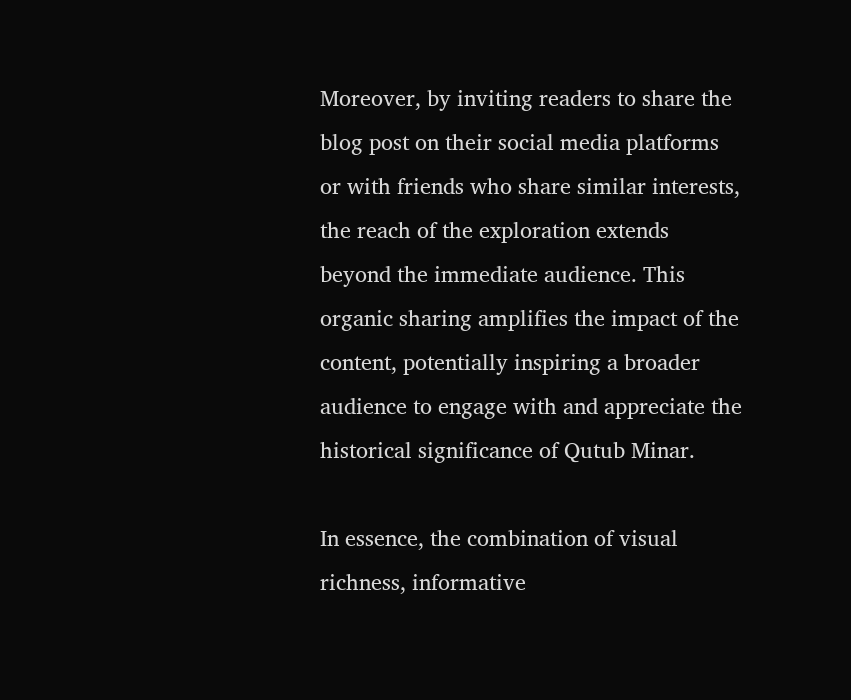Moreover, by inviting readers to share the blog post on their social media platforms or with friends who share similar interests, the reach of the exploration extends beyond the immediate audience. This organic sharing amplifies the impact of the content, potentially inspiring a broader audience to engage with and appreciate the historical significance of Qutub Minar.

In essence, the combination of visual richness, informative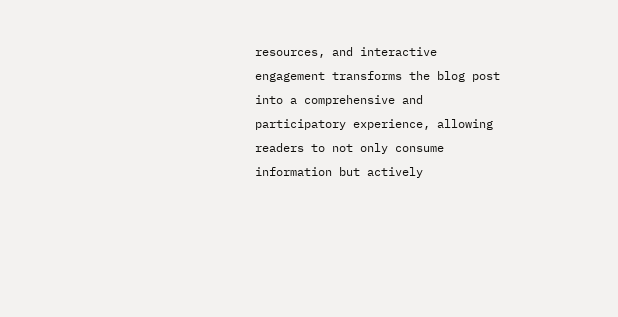resources, and interactive engagement transforms the blog post into a comprehensive and participatory experience, allowing readers to not only consume information but actively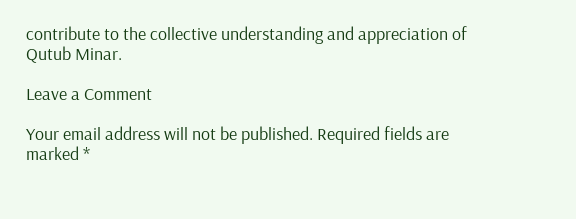contribute to the collective understanding and appreciation of Qutub Minar.

Leave a Comment

Your email address will not be published. Required fields are marked *